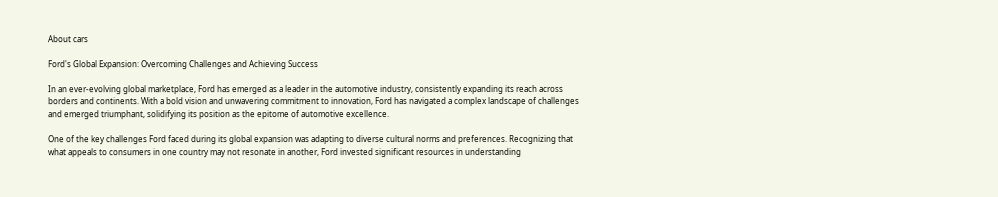About cars

Ford's Global Expansion: Overcoming Challenges and Achieving Success

In an ever-evolving global marketplace, Ford has emerged as a leader in the automotive industry, consistently expanding its reach across borders and continents. With a bold vision and unwavering commitment to innovation, Ford has navigated a complex landscape of challenges and emerged triumphant, solidifying its position as the epitome of automotive excellence.

One of the key challenges Ford faced during its global expansion was adapting to diverse cultural norms and preferences. Recognizing that what appeals to consumers in one country may not resonate in another, Ford invested significant resources in understanding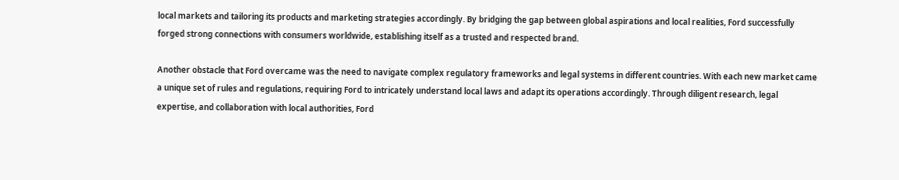local markets and tailoring its products and marketing strategies accordingly. By bridging the gap between global aspirations and local realities, Ford successfully forged strong connections with consumers worldwide, establishing itself as a trusted and respected brand.

Another obstacle that Ford overcame was the need to navigate complex regulatory frameworks and legal systems in different countries. With each new market came a unique set of rules and regulations, requiring Ford to intricately understand local laws and adapt its operations accordingly. Through diligent research, legal expertise, and collaboration with local authorities, Ford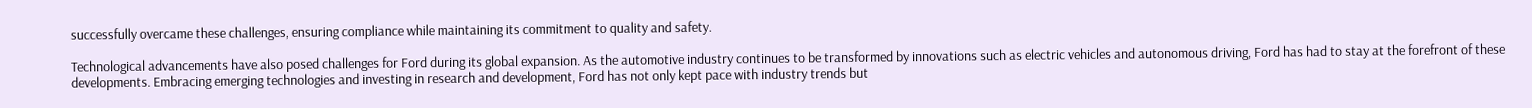successfully overcame these challenges, ensuring compliance while maintaining its commitment to quality and safety.

Technological advancements have also posed challenges for Ford during its global expansion. As the automotive industry continues to be transformed by innovations such as electric vehicles and autonomous driving, Ford has had to stay at the forefront of these developments. Embracing emerging technologies and investing in research and development, Ford has not only kept pace with industry trends but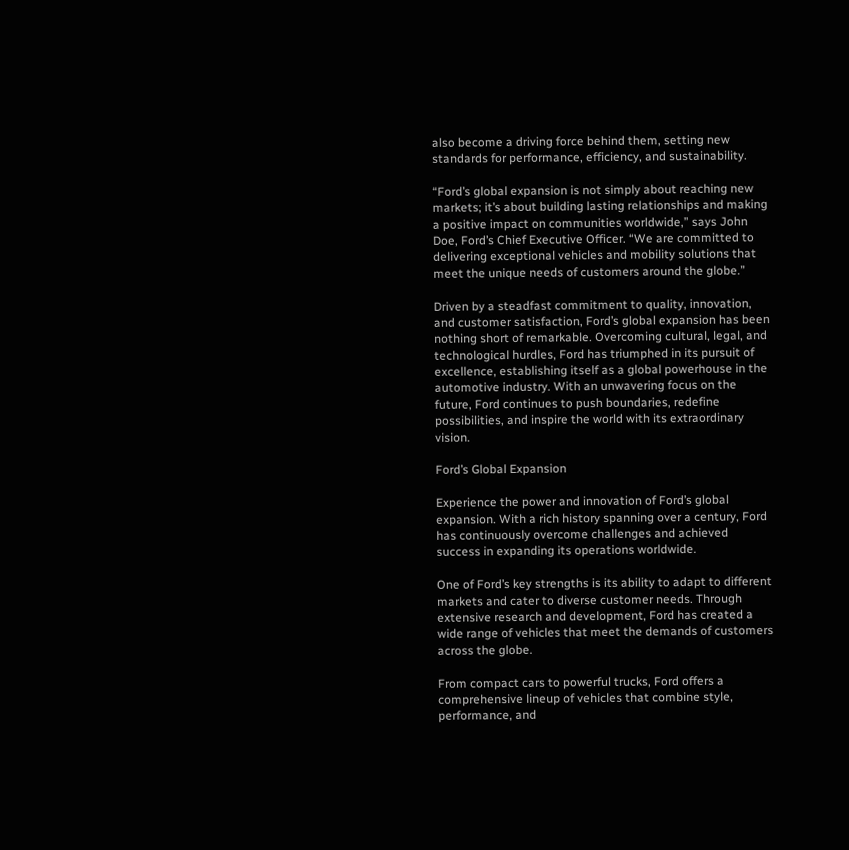also become a driving force behind them, setting new standards for performance, efficiency, and sustainability.

“Ford’s global expansion is not simply about reaching new markets; it’s about building lasting relationships and making a positive impact on communities worldwide,” says John Doe, Ford’s Chief Executive Officer. “We are committed to delivering exceptional vehicles and mobility solutions that meet the unique needs of customers around the globe.”

Driven by a steadfast commitment to quality, innovation, and customer satisfaction, Ford’s global expansion has been nothing short of remarkable. Overcoming cultural, legal, and technological hurdles, Ford has triumphed in its pursuit of excellence, establishing itself as a global powerhouse in the automotive industry. With an unwavering focus on the future, Ford continues to push boundaries, redefine possibilities, and inspire the world with its extraordinary vision.

Ford’s Global Expansion

Experience the power and innovation of Ford’s global expansion. With a rich history spanning over a century, Ford has continuously overcome challenges and achieved success in expanding its operations worldwide.

One of Ford’s key strengths is its ability to adapt to different markets and cater to diverse customer needs. Through extensive research and development, Ford has created a wide range of vehicles that meet the demands of customers across the globe.

From compact cars to powerful trucks, Ford offers a comprehensive lineup of vehicles that combine style, performance, and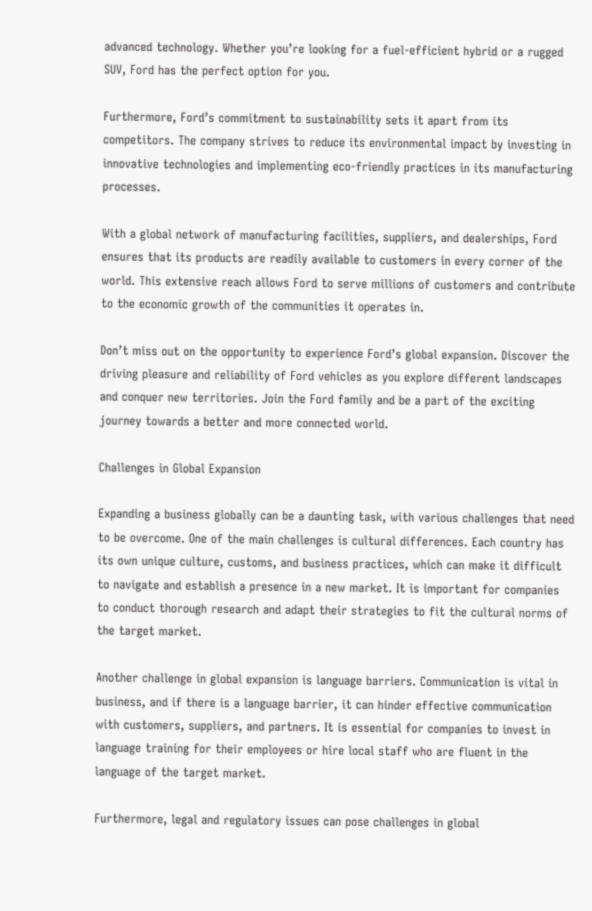advanced technology. Whether you’re looking for a fuel-efficient hybrid or a rugged SUV, Ford has the perfect option for you.

Furthermore, Ford’s commitment to sustainability sets it apart from its competitors. The company strives to reduce its environmental impact by investing in innovative technologies and implementing eco-friendly practices in its manufacturing processes.

With a global network of manufacturing facilities, suppliers, and dealerships, Ford ensures that its products are readily available to customers in every corner of the world. This extensive reach allows Ford to serve millions of customers and contribute to the economic growth of the communities it operates in.

Don’t miss out on the opportunity to experience Ford’s global expansion. Discover the driving pleasure and reliability of Ford vehicles as you explore different landscapes and conquer new territories. Join the Ford family and be a part of the exciting journey towards a better and more connected world.

Challenges in Global Expansion

Expanding a business globally can be a daunting task, with various challenges that need to be overcome. One of the main challenges is cultural differences. Each country has its own unique culture, customs, and business practices, which can make it difficult to navigate and establish a presence in a new market. It is important for companies to conduct thorough research and adapt their strategies to fit the cultural norms of the target market.

Another challenge in global expansion is language barriers. Communication is vital in business, and if there is a language barrier, it can hinder effective communication with customers, suppliers, and partners. It is essential for companies to invest in language training for their employees or hire local staff who are fluent in the language of the target market.

Furthermore, legal and regulatory issues can pose challenges in global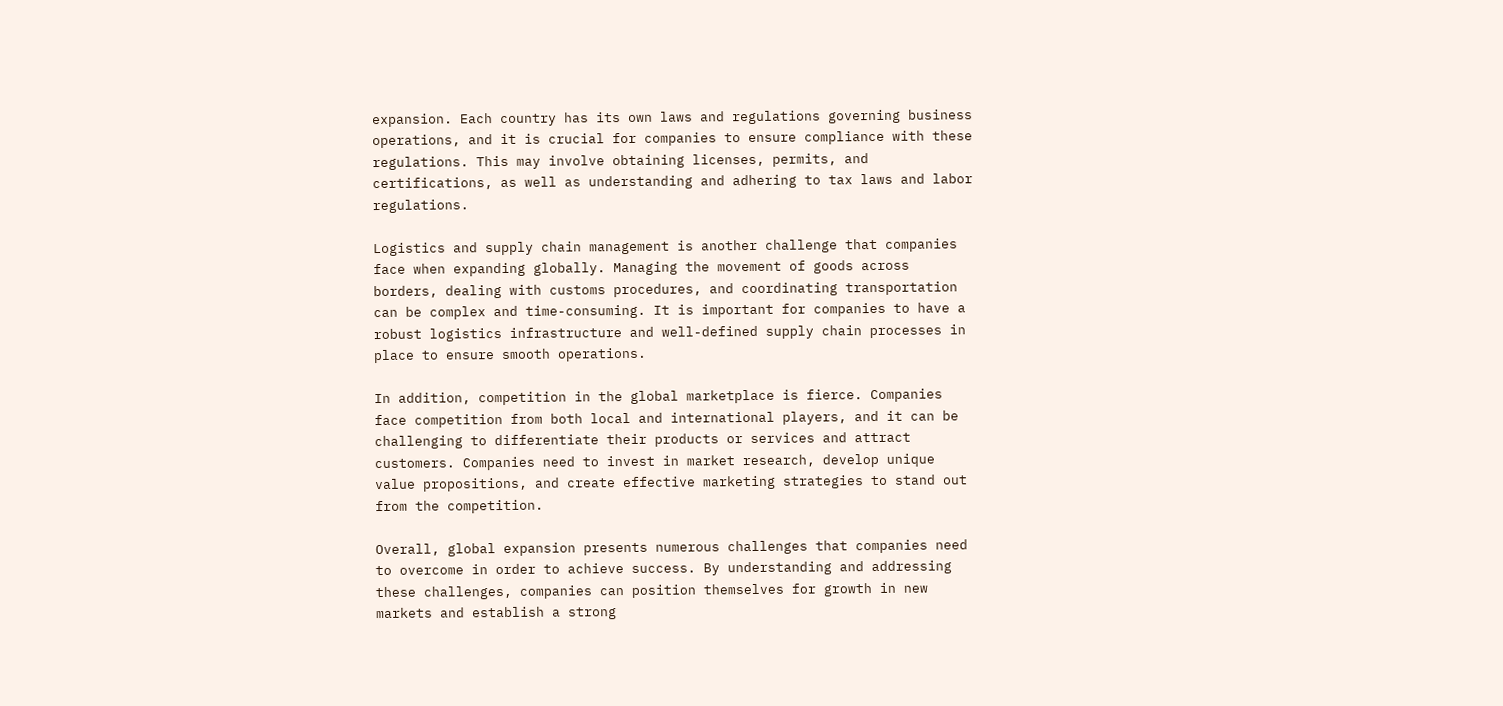expansion. Each country has its own laws and regulations governing business operations, and it is crucial for companies to ensure compliance with these regulations. This may involve obtaining licenses, permits, and certifications, as well as understanding and adhering to tax laws and labor regulations.

Logistics and supply chain management is another challenge that companies face when expanding globally. Managing the movement of goods across borders, dealing with customs procedures, and coordinating transportation can be complex and time-consuming. It is important for companies to have a robust logistics infrastructure and well-defined supply chain processes in place to ensure smooth operations.

In addition, competition in the global marketplace is fierce. Companies face competition from both local and international players, and it can be challenging to differentiate their products or services and attract customers. Companies need to invest in market research, develop unique value propositions, and create effective marketing strategies to stand out from the competition.

Overall, global expansion presents numerous challenges that companies need to overcome in order to achieve success. By understanding and addressing these challenges, companies can position themselves for growth in new markets and establish a strong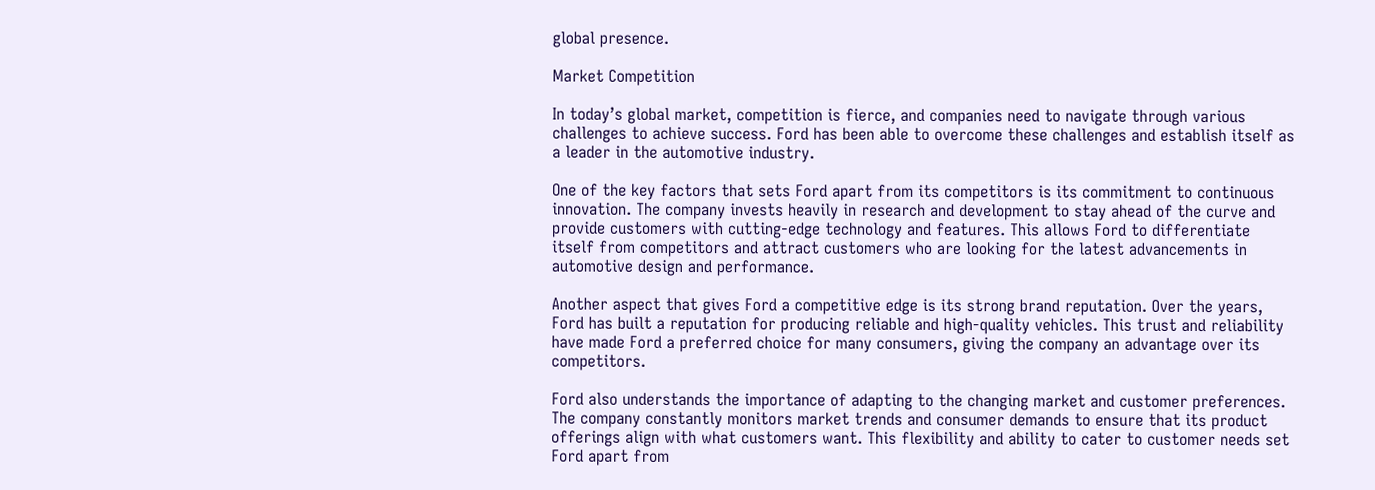global presence.

Market Competition

In today’s global market, competition is fierce, and companies need to navigate through various challenges to achieve success. Ford has been able to overcome these challenges and establish itself as a leader in the automotive industry.

One of the key factors that sets Ford apart from its competitors is its commitment to continuous innovation. The company invests heavily in research and development to stay ahead of the curve and provide customers with cutting-edge technology and features. This allows Ford to differentiate itself from competitors and attract customers who are looking for the latest advancements in automotive design and performance.

Another aspect that gives Ford a competitive edge is its strong brand reputation. Over the years, Ford has built a reputation for producing reliable and high-quality vehicles. This trust and reliability have made Ford a preferred choice for many consumers, giving the company an advantage over its competitors.

Ford also understands the importance of adapting to the changing market and customer preferences. The company constantly monitors market trends and consumer demands to ensure that its product offerings align with what customers want. This flexibility and ability to cater to customer needs set Ford apart from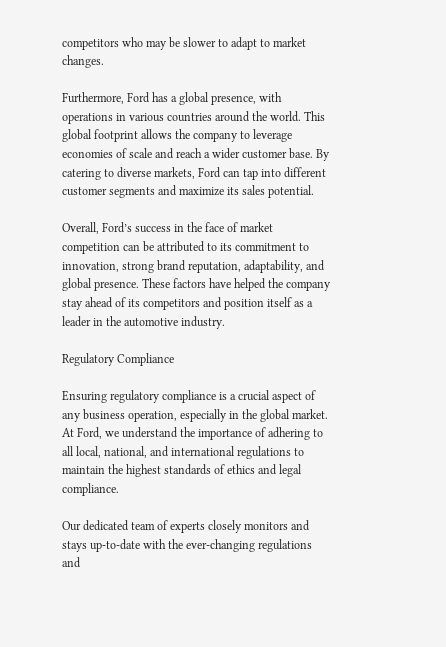competitors who may be slower to adapt to market changes.

Furthermore, Ford has a global presence, with operations in various countries around the world. This global footprint allows the company to leverage economies of scale and reach a wider customer base. By catering to diverse markets, Ford can tap into different customer segments and maximize its sales potential.

Overall, Ford’s success in the face of market competition can be attributed to its commitment to innovation, strong brand reputation, adaptability, and global presence. These factors have helped the company stay ahead of its competitors and position itself as a leader in the automotive industry.

Regulatory Compliance

Ensuring regulatory compliance is a crucial aspect of any business operation, especially in the global market. At Ford, we understand the importance of adhering to all local, national, and international regulations to maintain the highest standards of ethics and legal compliance.

Our dedicated team of experts closely monitors and stays up-to-date with the ever-changing regulations and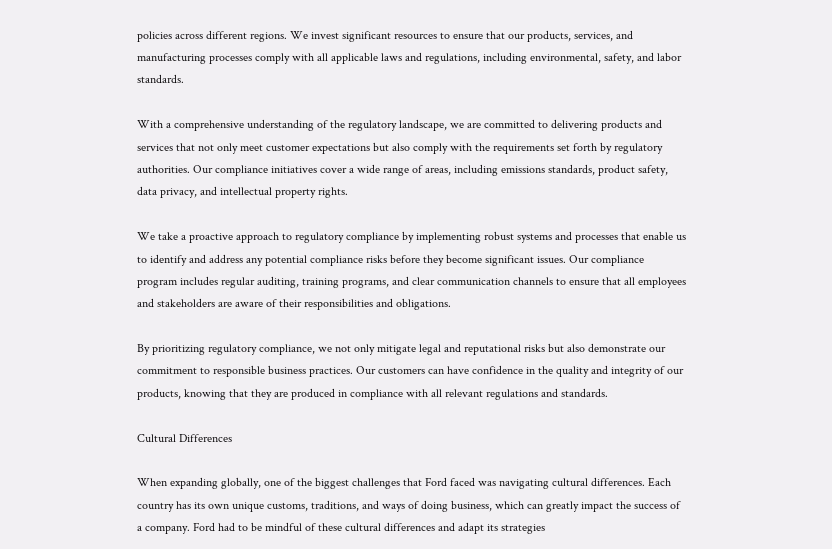policies across different regions. We invest significant resources to ensure that our products, services, and manufacturing processes comply with all applicable laws and regulations, including environmental, safety, and labor standards.

With a comprehensive understanding of the regulatory landscape, we are committed to delivering products and services that not only meet customer expectations but also comply with the requirements set forth by regulatory authorities. Our compliance initiatives cover a wide range of areas, including emissions standards, product safety, data privacy, and intellectual property rights.

We take a proactive approach to regulatory compliance by implementing robust systems and processes that enable us to identify and address any potential compliance risks before they become significant issues. Our compliance program includes regular auditing, training programs, and clear communication channels to ensure that all employees and stakeholders are aware of their responsibilities and obligations.

By prioritizing regulatory compliance, we not only mitigate legal and reputational risks but also demonstrate our commitment to responsible business practices. Our customers can have confidence in the quality and integrity of our products, knowing that they are produced in compliance with all relevant regulations and standards.

Cultural Differences

When expanding globally, one of the biggest challenges that Ford faced was navigating cultural differences. Each country has its own unique customs, traditions, and ways of doing business, which can greatly impact the success of a company. Ford had to be mindful of these cultural differences and adapt its strategies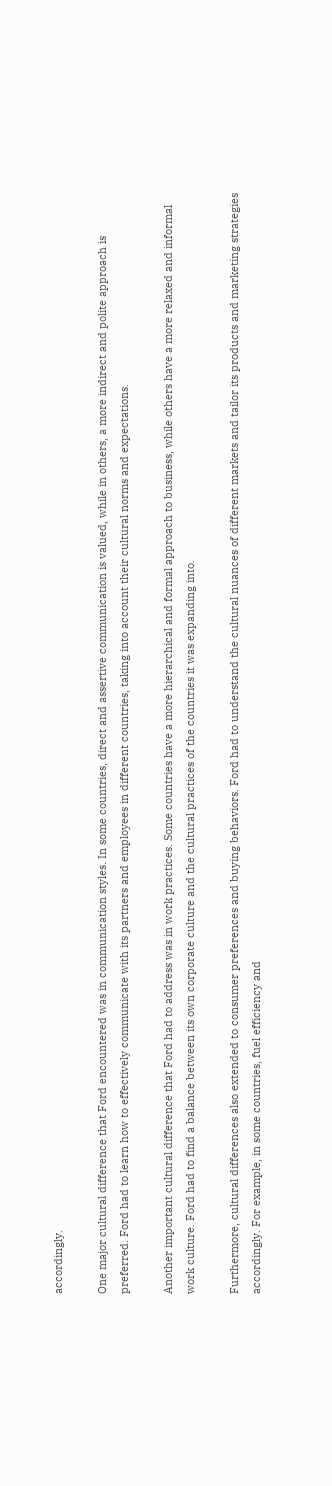accordingly.

One major cultural difference that Ford encountered was in communication styles. In some countries, direct and assertive communication is valued, while in others, a more indirect and polite approach is preferred. Ford had to learn how to effectively communicate with its partners and employees in different countries, taking into account their cultural norms and expectations.

Another important cultural difference that Ford had to address was in work practices. Some countries have a more hierarchical and formal approach to business, while others have a more relaxed and informal work culture. Ford had to find a balance between its own corporate culture and the cultural practices of the countries it was expanding into.

Furthermore, cultural differences also extended to consumer preferences and buying behaviors. Ford had to understand the cultural nuances of different markets and tailor its products and marketing strategies accordingly. For example, in some countries, fuel efficiency and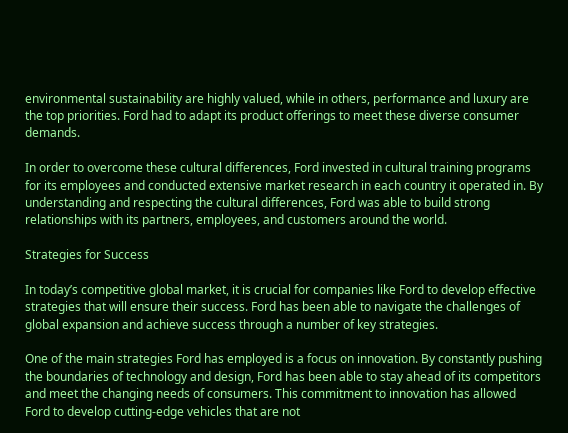environmental sustainability are highly valued, while in others, performance and luxury are the top priorities. Ford had to adapt its product offerings to meet these diverse consumer demands.

In order to overcome these cultural differences, Ford invested in cultural training programs for its employees and conducted extensive market research in each country it operated in. By understanding and respecting the cultural differences, Ford was able to build strong relationships with its partners, employees, and customers around the world.

Strategies for Success

In today’s competitive global market, it is crucial for companies like Ford to develop effective strategies that will ensure their success. Ford has been able to navigate the challenges of global expansion and achieve success through a number of key strategies.

One of the main strategies Ford has employed is a focus on innovation. By constantly pushing the boundaries of technology and design, Ford has been able to stay ahead of its competitors and meet the changing needs of consumers. This commitment to innovation has allowed Ford to develop cutting-edge vehicles that are not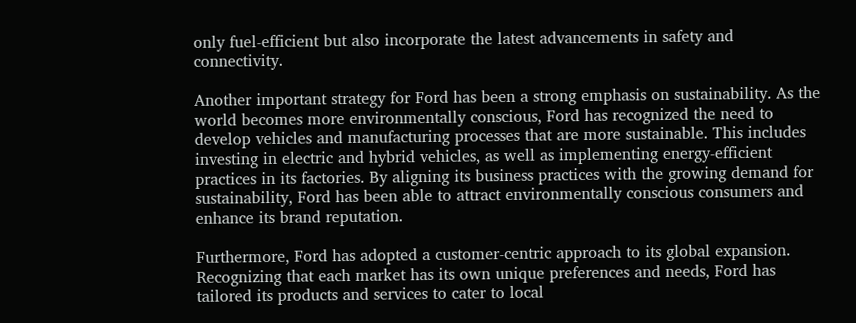only fuel-efficient but also incorporate the latest advancements in safety and connectivity.

Another important strategy for Ford has been a strong emphasis on sustainability. As the world becomes more environmentally conscious, Ford has recognized the need to develop vehicles and manufacturing processes that are more sustainable. This includes investing in electric and hybrid vehicles, as well as implementing energy-efficient practices in its factories. By aligning its business practices with the growing demand for sustainability, Ford has been able to attract environmentally conscious consumers and enhance its brand reputation.

Furthermore, Ford has adopted a customer-centric approach to its global expansion. Recognizing that each market has its own unique preferences and needs, Ford has tailored its products and services to cater to local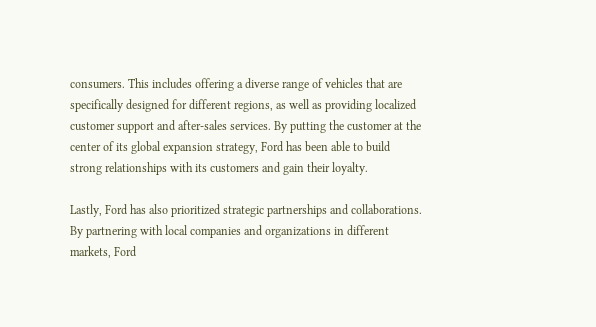consumers. This includes offering a diverse range of vehicles that are specifically designed for different regions, as well as providing localized customer support and after-sales services. By putting the customer at the center of its global expansion strategy, Ford has been able to build strong relationships with its customers and gain their loyalty.

Lastly, Ford has also prioritized strategic partnerships and collaborations. By partnering with local companies and organizations in different markets, Ford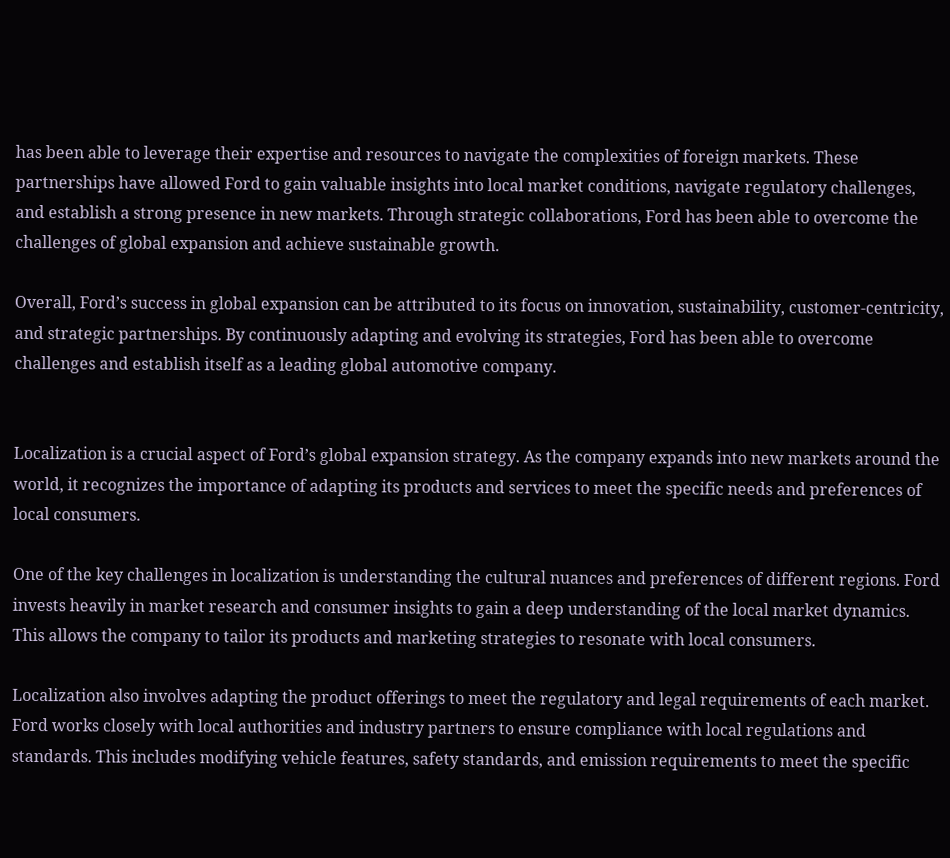has been able to leverage their expertise and resources to navigate the complexities of foreign markets. These partnerships have allowed Ford to gain valuable insights into local market conditions, navigate regulatory challenges, and establish a strong presence in new markets. Through strategic collaborations, Ford has been able to overcome the challenges of global expansion and achieve sustainable growth.

Overall, Ford’s success in global expansion can be attributed to its focus on innovation, sustainability, customer-centricity, and strategic partnerships. By continuously adapting and evolving its strategies, Ford has been able to overcome challenges and establish itself as a leading global automotive company.


Localization is a crucial aspect of Ford’s global expansion strategy. As the company expands into new markets around the world, it recognizes the importance of adapting its products and services to meet the specific needs and preferences of local consumers.

One of the key challenges in localization is understanding the cultural nuances and preferences of different regions. Ford invests heavily in market research and consumer insights to gain a deep understanding of the local market dynamics. This allows the company to tailor its products and marketing strategies to resonate with local consumers.

Localization also involves adapting the product offerings to meet the regulatory and legal requirements of each market. Ford works closely with local authorities and industry partners to ensure compliance with local regulations and standards. This includes modifying vehicle features, safety standards, and emission requirements to meet the specific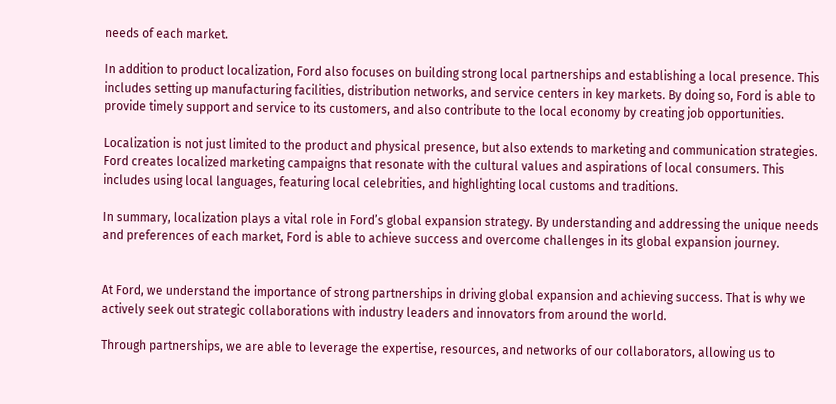needs of each market.

In addition to product localization, Ford also focuses on building strong local partnerships and establishing a local presence. This includes setting up manufacturing facilities, distribution networks, and service centers in key markets. By doing so, Ford is able to provide timely support and service to its customers, and also contribute to the local economy by creating job opportunities.

Localization is not just limited to the product and physical presence, but also extends to marketing and communication strategies. Ford creates localized marketing campaigns that resonate with the cultural values and aspirations of local consumers. This includes using local languages, featuring local celebrities, and highlighting local customs and traditions.

In summary, localization plays a vital role in Ford’s global expansion strategy. By understanding and addressing the unique needs and preferences of each market, Ford is able to achieve success and overcome challenges in its global expansion journey.


At Ford, we understand the importance of strong partnerships in driving global expansion and achieving success. That is why we actively seek out strategic collaborations with industry leaders and innovators from around the world.

Through partnerships, we are able to leverage the expertise, resources, and networks of our collaborators, allowing us to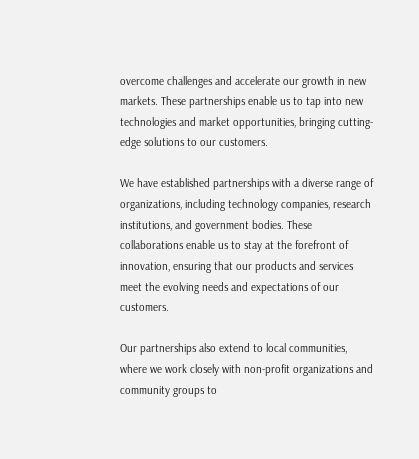overcome challenges and accelerate our growth in new markets. These partnerships enable us to tap into new technologies and market opportunities, bringing cutting-edge solutions to our customers.

We have established partnerships with a diverse range of organizations, including technology companies, research institutions, and government bodies. These collaborations enable us to stay at the forefront of innovation, ensuring that our products and services meet the evolving needs and expectations of our customers.

Our partnerships also extend to local communities, where we work closely with non-profit organizations and community groups to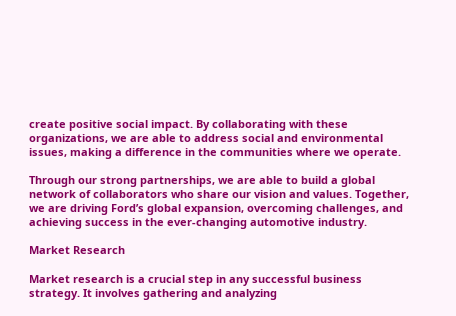create positive social impact. By collaborating with these organizations, we are able to address social and environmental issues, making a difference in the communities where we operate.

Through our strong partnerships, we are able to build a global network of collaborators who share our vision and values. Together, we are driving Ford’s global expansion, overcoming challenges, and achieving success in the ever-changing automotive industry.

Market Research

Market research is a crucial step in any successful business strategy. It involves gathering and analyzing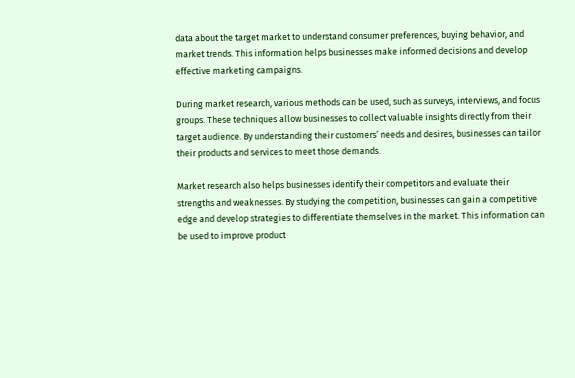data about the target market to understand consumer preferences, buying behavior, and market trends. This information helps businesses make informed decisions and develop effective marketing campaigns.

During market research, various methods can be used, such as surveys, interviews, and focus groups. These techniques allow businesses to collect valuable insights directly from their target audience. By understanding their customers’ needs and desires, businesses can tailor their products and services to meet those demands.

Market research also helps businesses identify their competitors and evaluate their strengths and weaknesses. By studying the competition, businesses can gain a competitive edge and develop strategies to differentiate themselves in the market. This information can be used to improve product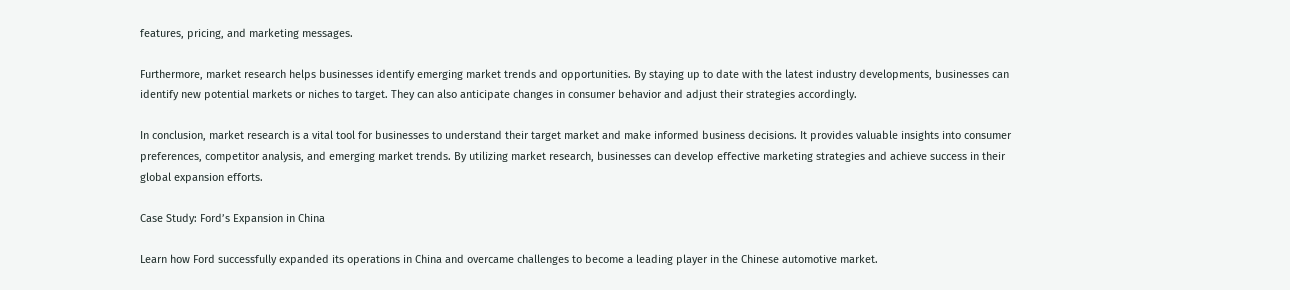features, pricing, and marketing messages.

Furthermore, market research helps businesses identify emerging market trends and opportunities. By staying up to date with the latest industry developments, businesses can identify new potential markets or niches to target. They can also anticipate changes in consumer behavior and adjust their strategies accordingly.

In conclusion, market research is a vital tool for businesses to understand their target market and make informed business decisions. It provides valuable insights into consumer preferences, competitor analysis, and emerging market trends. By utilizing market research, businesses can develop effective marketing strategies and achieve success in their global expansion efforts.

Case Study: Ford’s Expansion in China

Learn how Ford successfully expanded its operations in China and overcame challenges to become a leading player in the Chinese automotive market.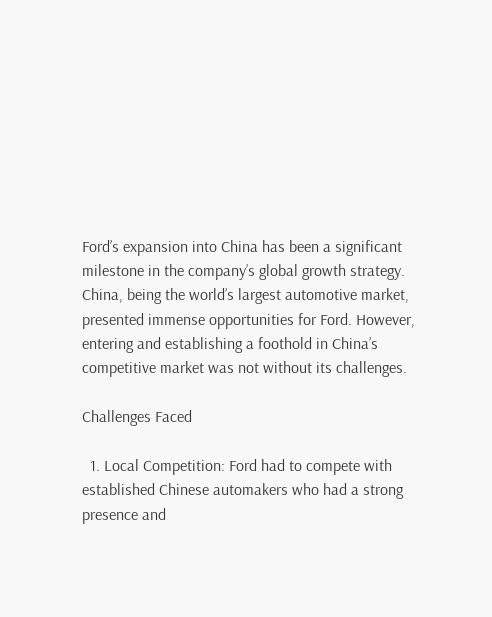Ford’s expansion into China has been a significant milestone in the company’s global growth strategy. China, being the world’s largest automotive market, presented immense opportunities for Ford. However, entering and establishing a foothold in China’s competitive market was not without its challenges.

Challenges Faced

  1. Local Competition: Ford had to compete with established Chinese automakers who had a strong presence and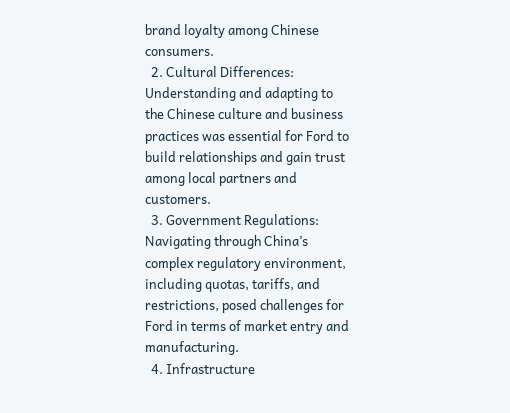brand loyalty among Chinese consumers.
  2. Cultural Differences: Understanding and adapting to the Chinese culture and business practices was essential for Ford to build relationships and gain trust among local partners and customers.
  3. Government Regulations: Navigating through China’s complex regulatory environment, including quotas, tariffs, and restrictions, posed challenges for Ford in terms of market entry and manufacturing.
  4. Infrastructure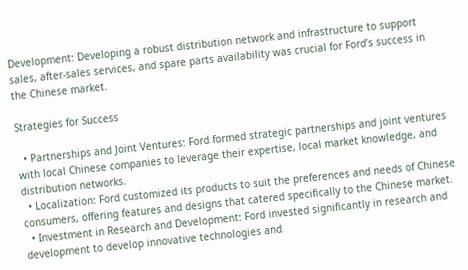Development: Developing a robust distribution network and infrastructure to support sales, after-sales services, and spare parts availability was crucial for Ford’s success in the Chinese market.

Strategies for Success

  • Partnerships and Joint Ventures: Ford formed strategic partnerships and joint ventures with local Chinese companies to leverage their expertise, local market knowledge, and distribution networks.
  • Localization: Ford customized its products to suit the preferences and needs of Chinese consumers, offering features and designs that catered specifically to the Chinese market.
  • Investment in Research and Development: Ford invested significantly in research and development to develop innovative technologies and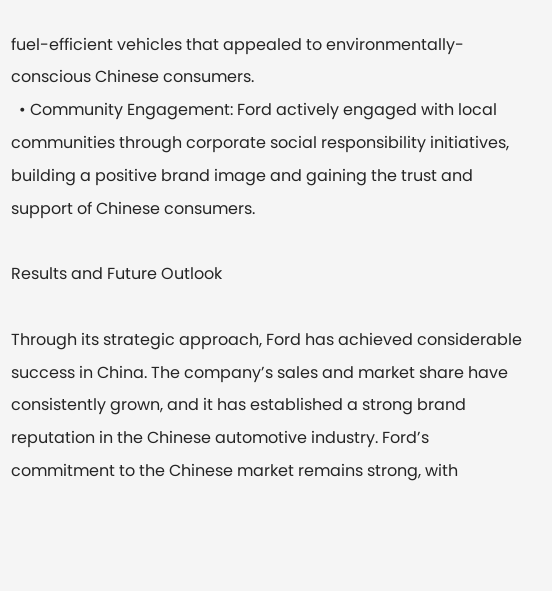fuel-efficient vehicles that appealed to environmentally-conscious Chinese consumers.
  • Community Engagement: Ford actively engaged with local communities through corporate social responsibility initiatives, building a positive brand image and gaining the trust and support of Chinese consumers.

Results and Future Outlook

Through its strategic approach, Ford has achieved considerable success in China. The company’s sales and market share have consistently grown, and it has established a strong brand reputation in the Chinese automotive industry. Ford’s commitment to the Chinese market remains strong, with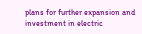plans for further expansion and investment in electric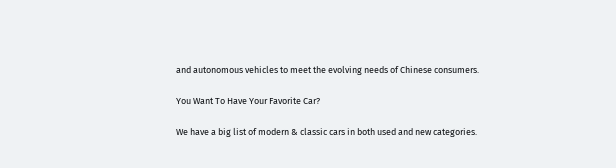and autonomous vehicles to meet the evolving needs of Chinese consumers.

You Want To Have Your Favorite Car?

We have a big list of modern & classic cars in both used and new categories.